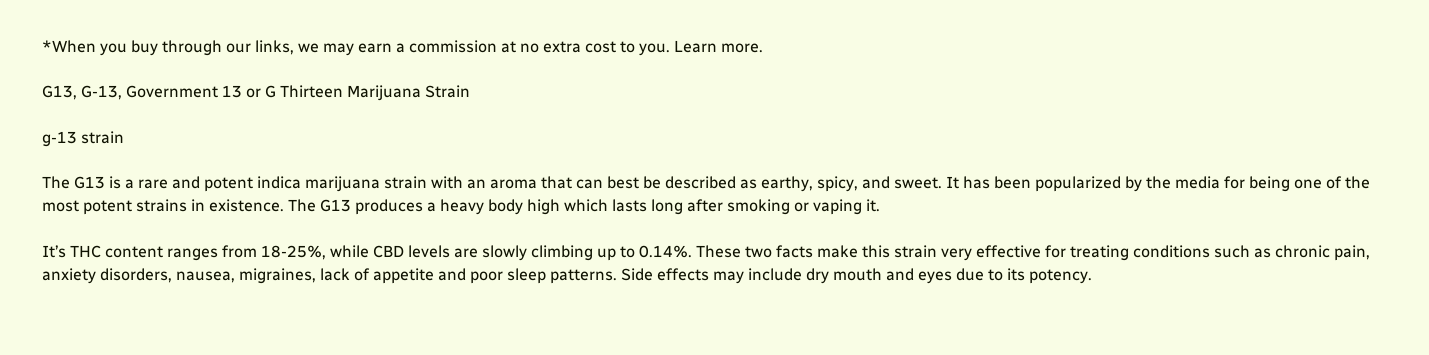*When you buy through our links, we may earn a commission at no extra cost to you. Learn more.

G13, G-13, Government 13 or G Thirteen Marijuana Strain

g-13 strain

The G13 is a rare and potent indica marijuana strain with an aroma that can best be described as earthy, spicy, and sweet. It has been popularized by the media for being one of the most potent strains in existence. The G13 produces a heavy body high which lasts long after smoking or vaping it.

It’s THC content ranges from 18-25%, while CBD levels are slowly climbing up to 0.14%. These two facts make this strain very effective for treating conditions such as chronic pain, anxiety disorders, nausea, migraines, lack of appetite and poor sleep patterns. Side effects may include dry mouth and eyes due to its potency.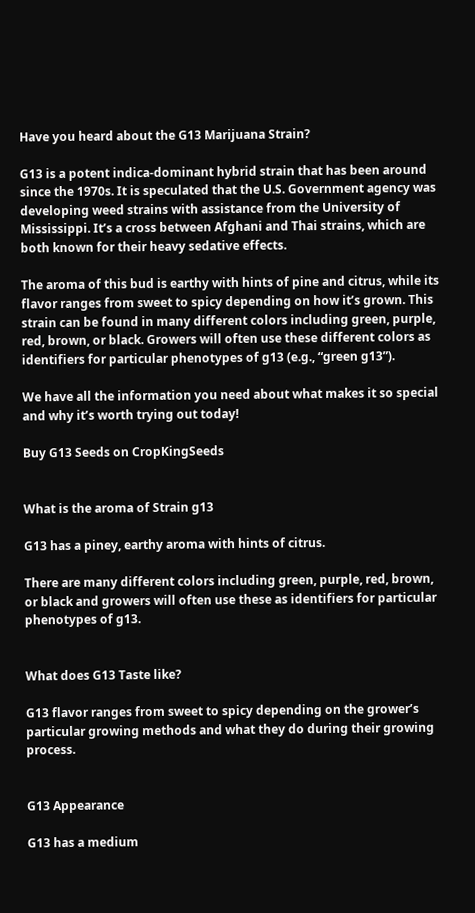Have you heard about the G13 Marijuana Strain?

G13 is a potent indica-dominant hybrid strain that has been around since the 1970s. It is speculated that the U.S. Government agency was developing weed strains with assistance from the University of Mississippi. It’s a cross between Afghani and Thai strains, which are both known for their heavy sedative effects.

The aroma of this bud is earthy with hints of pine and citrus, while its flavor ranges from sweet to spicy depending on how it’s grown. This strain can be found in many different colors including green, purple, red, brown, or black. Growers will often use these different colors as identifiers for particular phenotypes of g13 (e.g., “green g13”).

We have all the information you need about what makes it so special and why it’s worth trying out today!

Buy G13 Seeds on CropKingSeeds


What is the aroma of Strain g13

G13 has a piney, earthy aroma with hints of citrus.

There are many different colors including green, purple, red, brown, or black and growers will often use these as identifiers for particular phenotypes of g13.


What does G13 Taste like?

G13 flavor ranges from sweet to spicy depending on the grower’s particular growing methods and what they do during their growing process.


G13 Appearance

G13 has a medium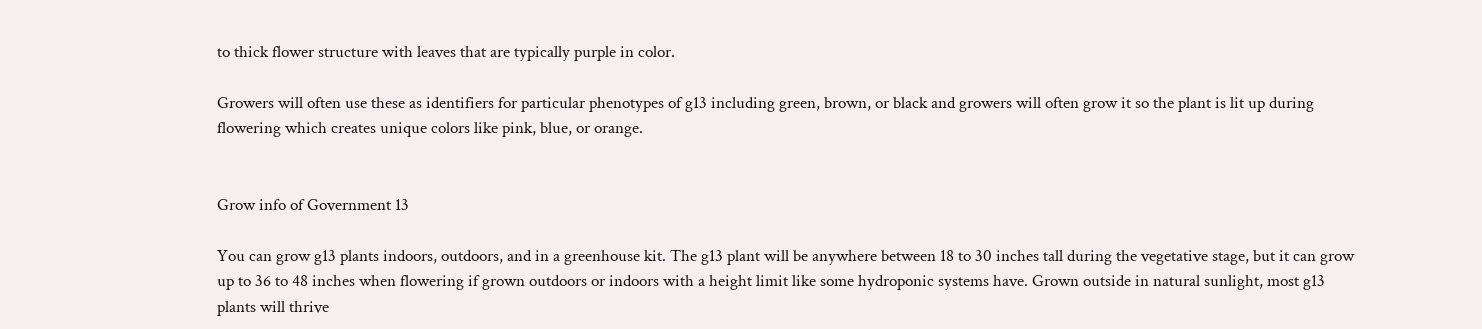to thick flower structure with leaves that are typically purple in color.

Growers will often use these as identifiers for particular phenotypes of g13 including green, brown, or black and growers will often grow it so the plant is lit up during flowering which creates unique colors like pink, blue, or orange.


Grow info of Government 13

You can grow g13 plants indoors, outdoors, and in a greenhouse kit. The g13 plant will be anywhere between 18 to 30 inches tall during the vegetative stage, but it can grow up to 36 to 48 inches when flowering if grown outdoors or indoors with a height limit like some hydroponic systems have. Grown outside in natural sunlight, most g13 plants will thrive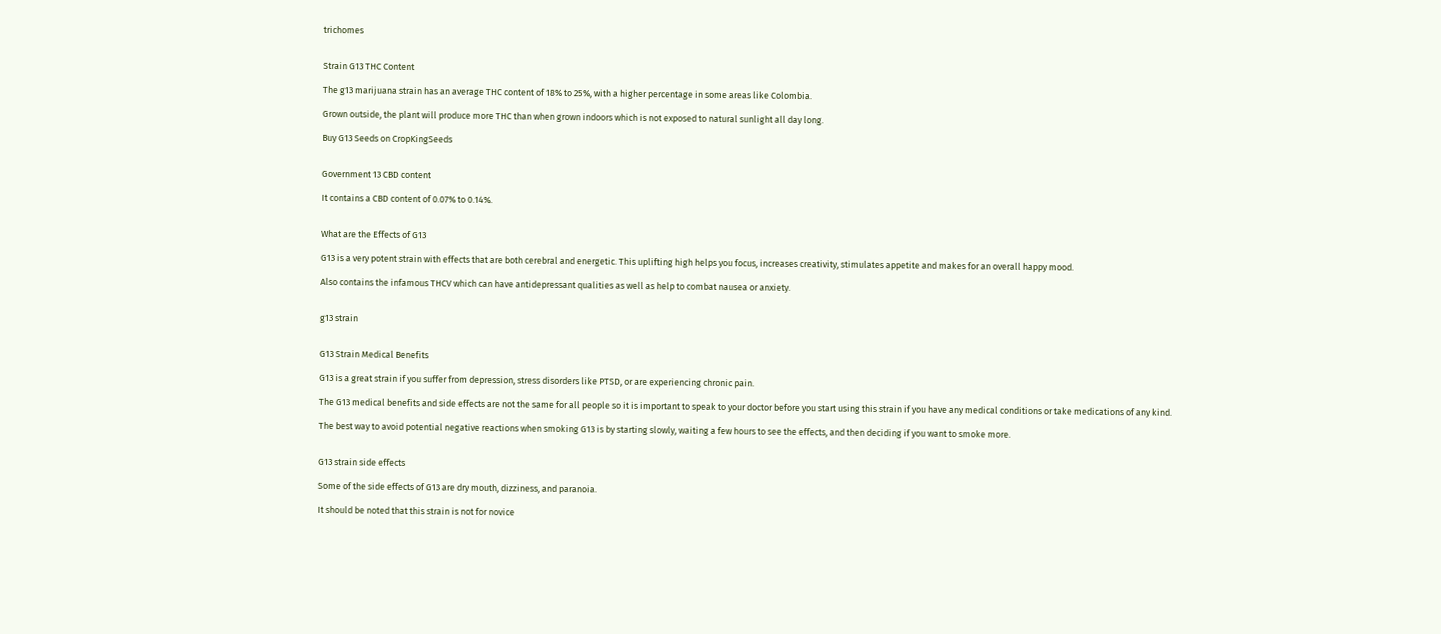trichomes


Strain G13 THC Content

The g13 marijuana strain has an average THC content of 18% to 25%, with a higher percentage in some areas like Colombia.

Grown outside, the plant will produce more THC than when grown indoors which is not exposed to natural sunlight all day long.

Buy G13 Seeds on CropKingSeeds


Government 13 CBD content

It contains a CBD content of 0.07% to 0.14%.


What are the Effects of G13

G13 is a very potent strain with effects that are both cerebral and energetic. This uplifting high helps you focus, increases creativity, stimulates appetite and makes for an overall happy mood.

Also contains the infamous THCV which can have antidepressant qualities as well as help to combat nausea or anxiety.


g13 strain


G13 Strain Medical Benefits

G13 is a great strain if you suffer from depression, stress disorders like PTSD, or are experiencing chronic pain.

The G13 medical benefits and side effects are not the same for all people so it is important to speak to your doctor before you start using this strain if you have any medical conditions or take medications of any kind.

The best way to avoid potential negative reactions when smoking G13 is by starting slowly, waiting a few hours to see the effects, and then deciding if you want to smoke more.


G13 strain side effects

Some of the side effects of G13 are dry mouth, dizziness, and paranoia.

It should be noted that this strain is not for novice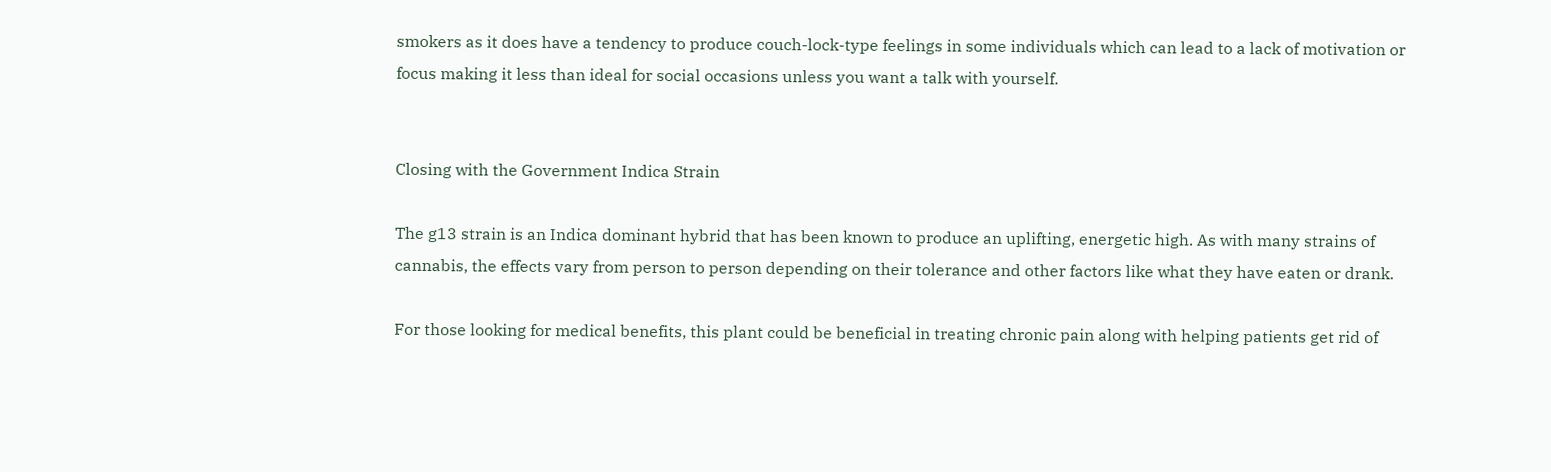smokers as it does have a tendency to produce couch-lock-type feelings in some individuals which can lead to a lack of motivation or focus making it less than ideal for social occasions unless you want a talk with yourself.


Closing with the Government Indica Strain

The g13 strain is an Indica dominant hybrid that has been known to produce an uplifting, energetic high. As with many strains of cannabis, the effects vary from person to person depending on their tolerance and other factors like what they have eaten or drank.

For those looking for medical benefits, this plant could be beneficial in treating chronic pain along with helping patients get rid of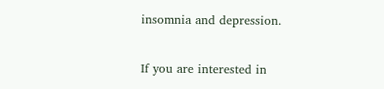insomnia and depression.

If you are interested in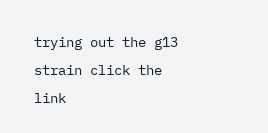trying out the g13 strain click the link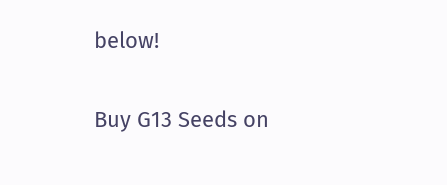below!

Buy G13 Seeds on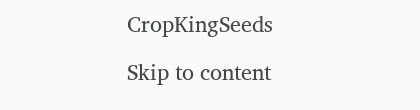CropKingSeeds

Skip to content